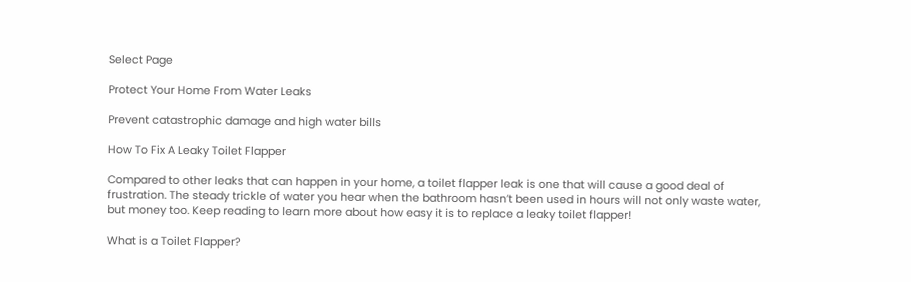Select Page

Protect Your Home From Water Leaks

Prevent catastrophic damage and high water bills

How To Fix A Leaky Toilet Flapper

Compared to other leaks that can happen in your home, a toilet flapper leak is one that will cause a good deal of frustration. The steady trickle of water you hear when the bathroom hasn’t been used in hours will not only waste water, but money too. Keep reading to learn more about how easy it is to replace a leaky toilet flapper!

What is a Toilet Flapper?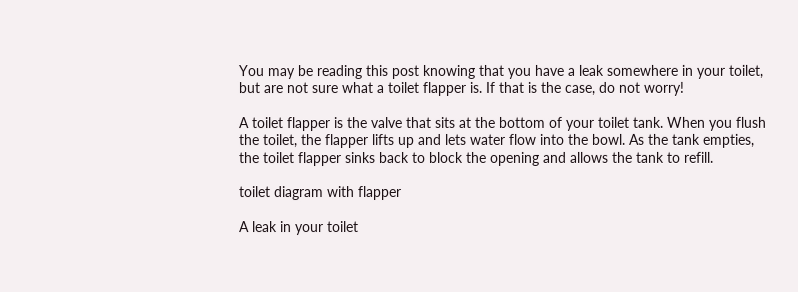You may be reading this post knowing that you have a leak somewhere in your toilet, but are not sure what a toilet flapper is. If that is the case, do not worry!

A toilet flapper is the valve that sits at the bottom of your toilet tank. When you flush the toilet, the flapper lifts up and lets water flow into the bowl. As the tank empties, the toilet flapper sinks back to block the opening and allows the tank to refill.

toilet diagram with flapper

A leak in your toilet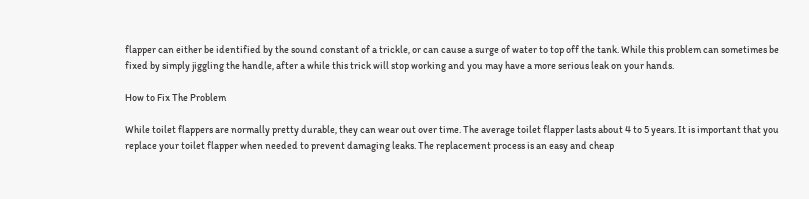flapper can either be identified by the sound constant of a trickle, or can cause a surge of water to top off the tank. While this problem can sometimes be fixed by simply jiggling the handle, after a while this trick will stop working and you may have a more serious leak on your hands.

How to Fix The Problem

While toilet flappers are normally pretty durable, they can wear out over time. The average toilet flapper lasts about 4 to 5 years. It is important that you replace your toilet flapper when needed to prevent damaging leaks. The replacement process is an easy and cheap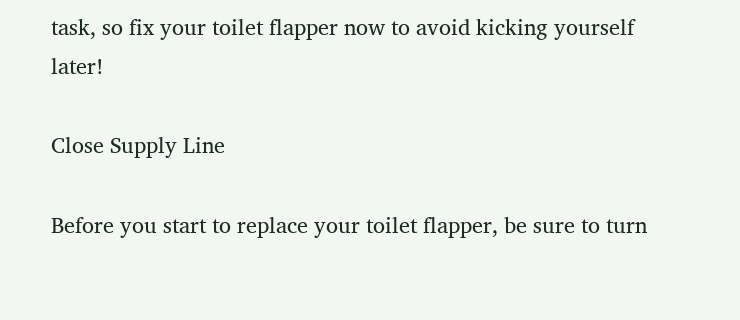task, so fix your toilet flapper now to avoid kicking yourself later!

Close Supply Line

Before you start to replace your toilet flapper, be sure to turn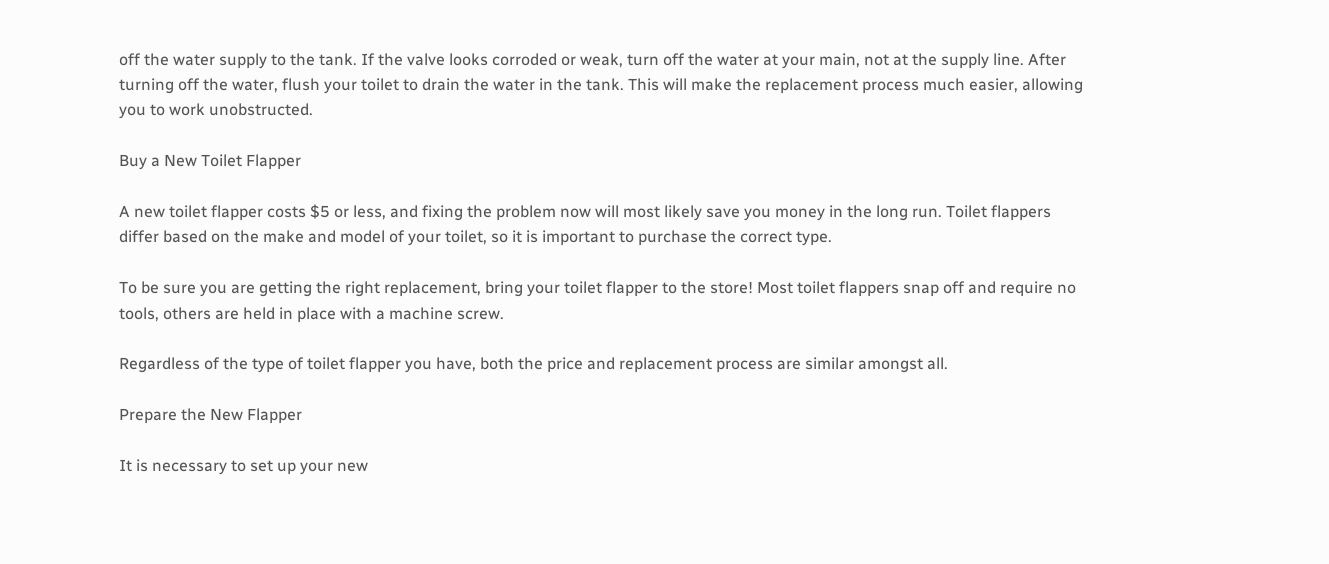off the water supply to the tank. If the valve looks corroded or weak, turn off the water at your main, not at the supply line. After turning off the water, flush your toilet to drain the water in the tank. This will make the replacement process much easier, allowing you to work unobstructed.

Buy a New Toilet Flapper

A new toilet flapper costs $5 or less, and fixing the problem now will most likely save you money in the long run. Toilet flappers differ based on the make and model of your toilet, so it is important to purchase the correct type.

To be sure you are getting the right replacement, bring your toilet flapper to the store! Most toilet flappers snap off and require no tools, others are held in place with a machine screw.

Regardless of the type of toilet flapper you have, both the price and replacement process are similar amongst all.

Prepare the New Flapper

It is necessary to set up your new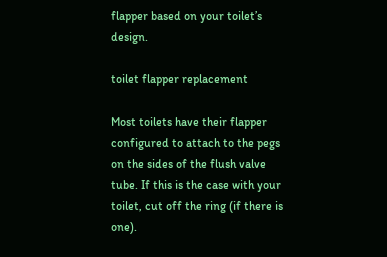flapper based on your toilet’s design.

toilet flapper replacement

Most toilets have their flapper configured to attach to the pegs on the sides of the flush valve tube. If this is the case with your toilet, cut off the ring (if there is one).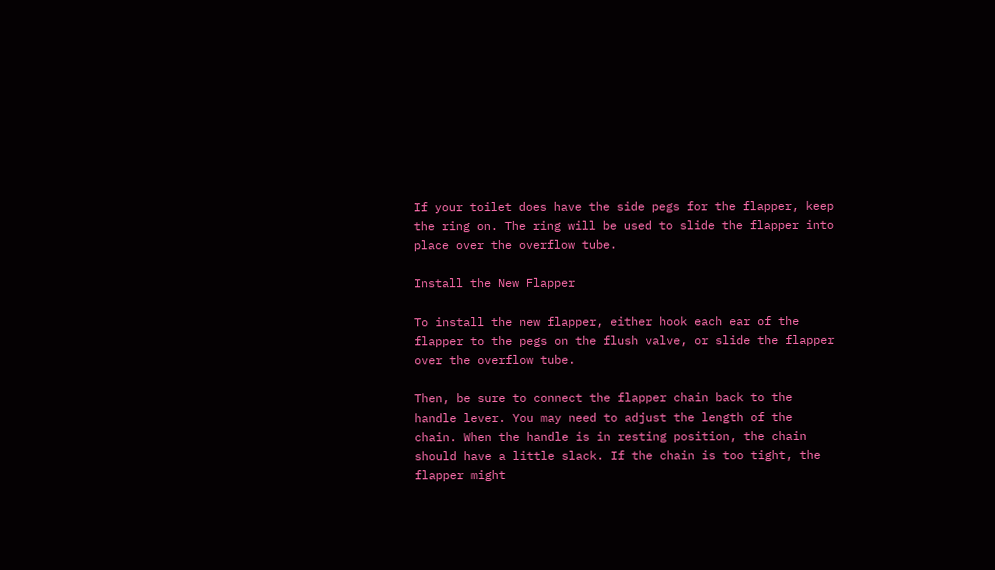If your toilet does have the side pegs for the flapper, keep the ring on. The ring will be used to slide the flapper into place over the overflow tube.

Install the New Flapper

To install the new flapper, either hook each ear of the flapper to the pegs on the flush valve, or slide the flapper over the overflow tube.

Then, be sure to connect the flapper chain back to the handle lever. You may need to adjust the length of the chain. When the handle is in resting position, the chain should have a little slack. If the chain is too tight, the flapper might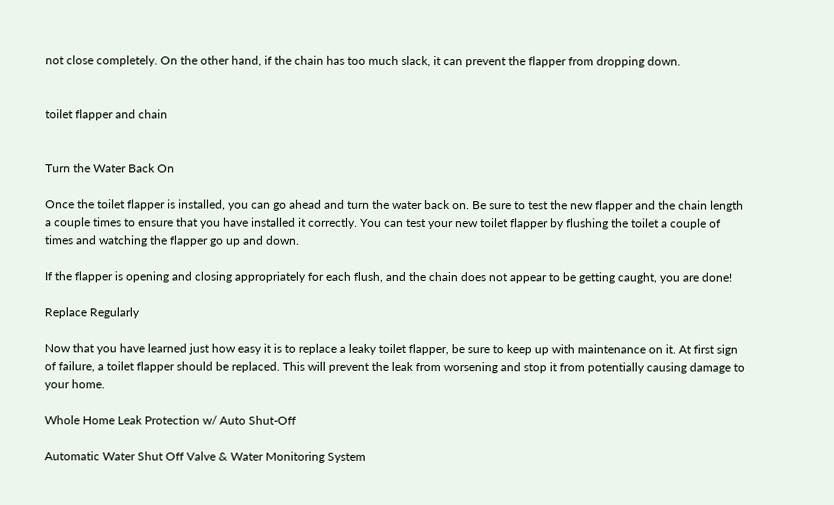not close completely. On the other hand, if the chain has too much slack, it can prevent the flapper from dropping down.


toilet flapper and chain


Turn the Water Back On

Once the toilet flapper is installed, you can go ahead and turn the water back on. Be sure to test the new flapper and the chain length a couple times to ensure that you have installed it correctly. You can test your new toilet flapper by flushing the toilet a couple of times and watching the flapper go up and down.

If the flapper is opening and closing appropriately for each flush, and the chain does not appear to be getting caught, you are done!

Replace Regularly

Now that you have learned just how easy it is to replace a leaky toilet flapper, be sure to keep up with maintenance on it. At first sign of failure, a toilet flapper should be replaced. This will prevent the leak from worsening and stop it from potentially causing damage to your home.

Whole Home Leak Protection w/ Auto Shut-Off

Automatic Water Shut Off Valve & Water Monitoring System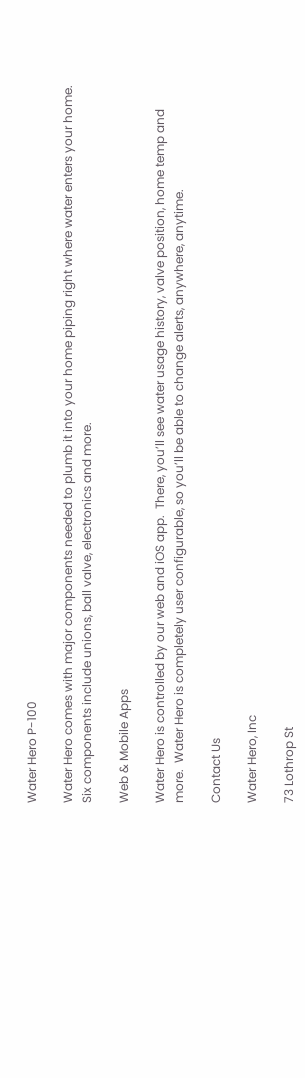Water Hero P-100

Water Hero comes with major components needed to plumb it into your home piping right where water enters your home.   Six components include unions, ball valve, electronics and more.

Web & Mobile Apps

Water Hero is controlled by our web and iOS app.  There, you’ll see water usage history, valve position, home temp and more.  Water Hero is completely user configurable, so you’ll be able to change alerts, anywhere, anytime.

Contact Us

Water Hero, Inc

73 Lothrop St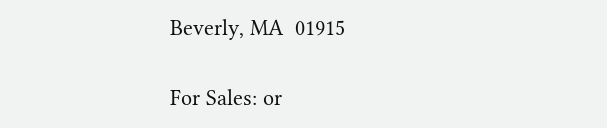Beverly, MA  01915

For Sales: or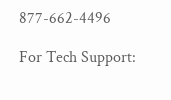877-662-4496

For Tech Support: